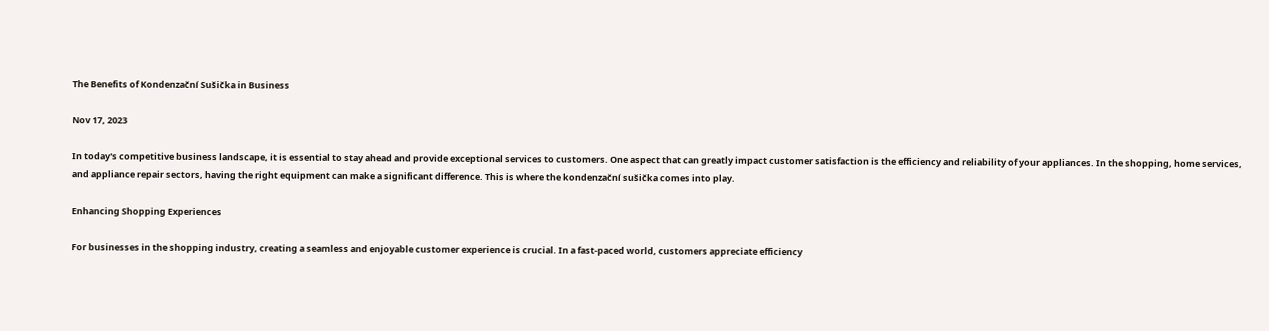The Benefits of Kondenzační Sušička in Business

Nov 17, 2023

In today's competitive business landscape, it is essential to stay ahead and provide exceptional services to customers. One aspect that can greatly impact customer satisfaction is the efficiency and reliability of your appliances. In the shopping, home services, and appliance repair sectors, having the right equipment can make a significant difference. This is where the kondenzační sušička comes into play.

Enhancing Shopping Experiences

For businesses in the shopping industry, creating a seamless and enjoyable customer experience is crucial. In a fast-paced world, customers appreciate efficiency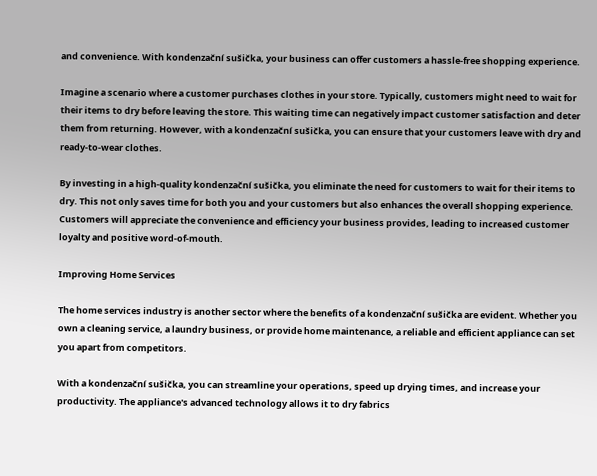and convenience. With kondenzační sušička, your business can offer customers a hassle-free shopping experience.

Imagine a scenario where a customer purchases clothes in your store. Typically, customers might need to wait for their items to dry before leaving the store. This waiting time can negatively impact customer satisfaction and deter them from returning. However, with a kondenzační sušička, you can ensure that your customers leave with dry and ready-to-wear clothes.

By investing in a high-quality kondenzační sušička, you eliminate the need for customers to wait for their items to dry. This not only saves time for both you and your customers but also enhances the overall shopping experience. Customers will appreciate the convenience and efficiency your business provides, leading to increased customer loyalty and positive word-of-mouth.

Improving Home Services

The home services industry is another sector where the benefits of a kondenzační sušička are evident. Whether you own a cleaning service, a laundry business, or provide home maintenance, a reliable and efficient appliance can set you apart from competitors.

With a kondenzační sušička, you can streamline your operations, speed up drying times, and increase your productivity. The appliance's advanced technology allows it to dry fabrics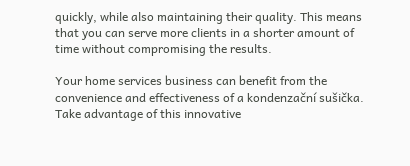quickly, while also maintaining their quality. This means that you can serve more clients in a shorter amount of time without compromising the results.

Your home services business can benefit from the convenience and effectiveness of a kondenzační sušička. Take advantage of this innovative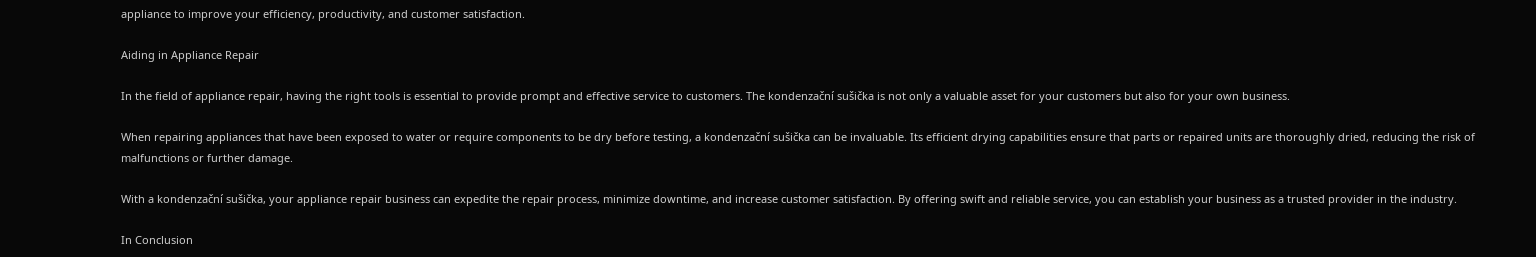appliance to improve your efficiency, productivity, and customer satisfaction.

Aiding in Appliance Repair

In the field of appliance repair, having the right tools is essential to provide prompt and effective service to customers. The kondenzační sušička is not only a valuable asset for your customers but also for your own business.

When repairing appliances that have been exposed to water or require components to be dry before testing, a kondenzační sušička can be invaluable. Its efficient drying capabilities ensure that parts or repaired units are thoroughly dried, reducing the risk of malfunctions or further damage.

With a kondenzační sušička, your appliance repair business can expedite the repair process, minimize downtime, and increase customer satisfaction. By offering swift and reliable service, you can establish your business as a trusted provider in the industry.

In Conclusion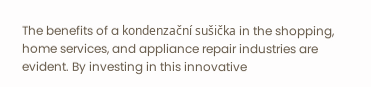The benefits of a kondenzační sušička in the shopping, home services, and appliance repair industries are evident. By investing in this innovative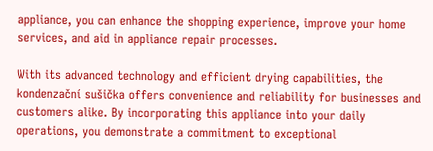appliance, you can enhance the shopping experience, improve your home services, and aid in appliance repair processes.

With its advanced technology and efficient drying capabilities, the kondenzační sušička offers convenience and reliability for businesses and customers alike. By incorporating this appliance into your daily operations, you demonstrate a commitment to exceptional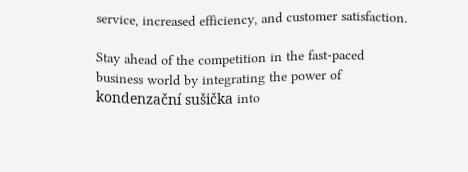service, increased efficiency, and customer satisfaction.

Stay ahead of the competition in the fast-paced business world by integrating the power of kondenzační sušička into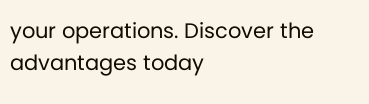your operations. Discover the advantages today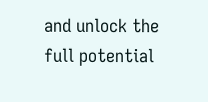and unlock the full potential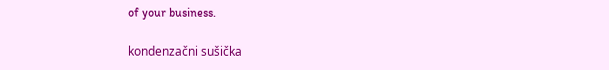of your business.

kondenzačni sušička